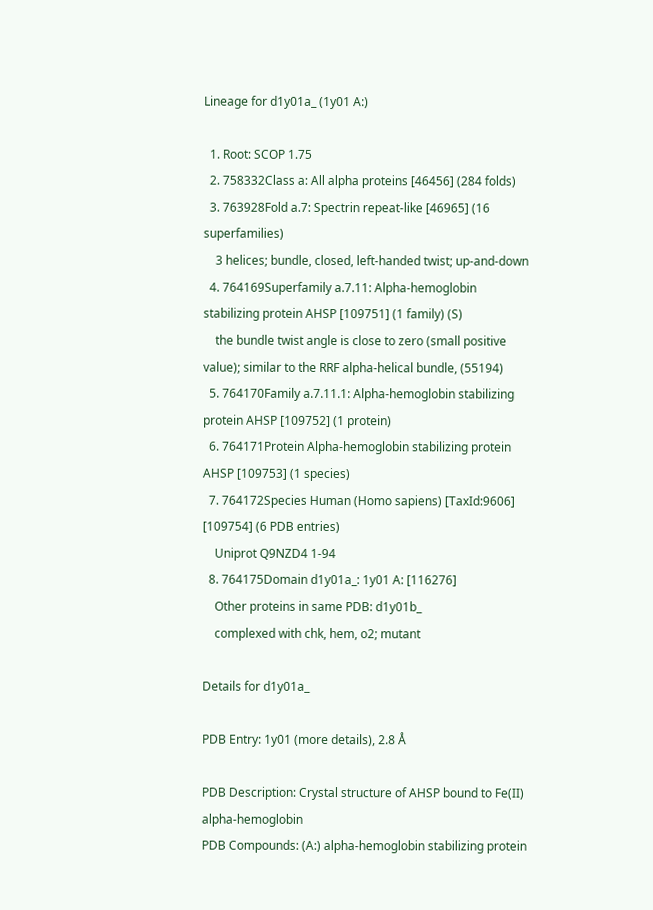Lineage for d1y01a_ (1y01 A:)

  1. Root: SCOP 1.75
  2. 758332Class a: All alpha proteins [46456] (284 folds)
  3. 763928Fold a.7: Spectrin repeat-like [46965] (16 superfamilies)
    3 helices; bundle, closed, left-handed twist; up-and-down
  4. 764169Superfamily a.7.11: Alpha-hemoglobin stabilizing protein AHSP [109751] (1 family) (S)
    the bundle twist angle is close to zero (small positive value); similar to the RRF alpha-helical bundle, (55194)
  5. 764170Family a.7.11.1: Alpha-hemoglobin stabilizing protein AHSP [109752] (1 protein)
  6. 764171Protein Alpha-hemoglobin stabilizing protein AHSP [109753] (1 species)
  7. 764172Species Human (Homo sapiens) [TaxId:9606] [109754] (6 PDB entries)
    Uniprot Q9NZD4 1-94
  8. 764175Domain d1y01a_: 1y01 A: [116276]
    Other proteins in same PDB: d1y01b_
    complexed with chk, hem, o2; mutant

Details for d1y01a_

PDB Entry: 1y01 (more details), 2.8 Å

PDB Description: Crystal structure of AHSP bound to Fe(II) alpha-hemoglobin
PDB Compounds: (A:) alpha-hemoglobin stabilizing protein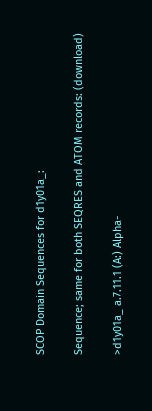SCOP Domain Sequences for d1y01a_:

Sequence; same for both SEQRES and ATOM records: (download)

>d1y01a_ a.7.11.1 (A:) Alpha-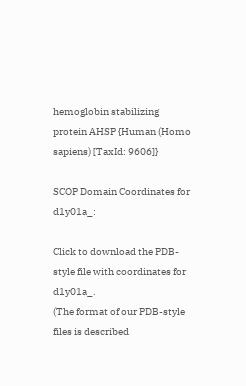hemoglobin stabilizing protein AHSP {Human (Homo sapiens) [TaxId: 9606]}

SCOP Domain Coordinates for d1y01a_:

Click to download the PDB-style file with coordinates for d1y01a_.
(The format of our PDB-style files is described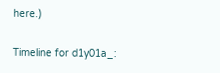here.)

Timeline for d1y01a_: